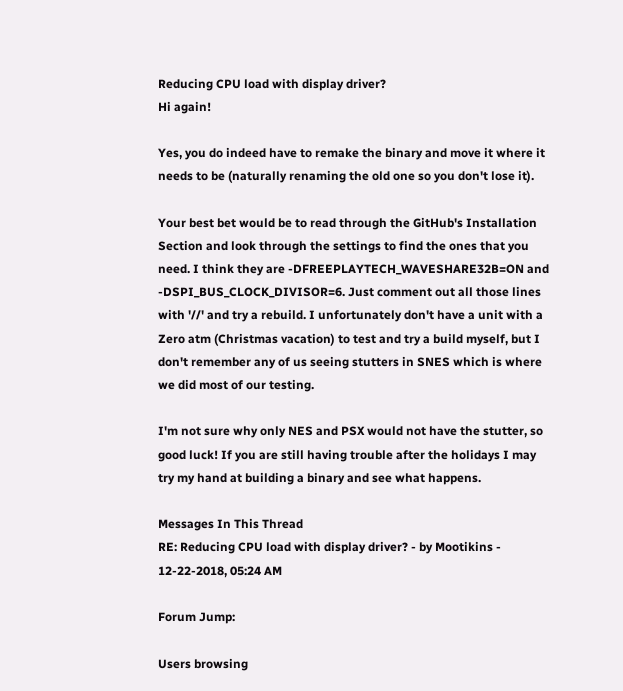Reducing CPU load with display driver?
Hi again!

Yes, you do indeed have to remake the binary and move it where it needs to be (naturally renaming the old one so you don't lose it).

Your best bet would be to read through the GitHub's Installation Section and look through the settings to find the ones that you need. I think they are -DFREEPLAYTECH_WAVESHARE32B=ON and -DSPI_BUS_CLOCK_DIVISOR=6. Just comment out all those lines with '//' and try a rebuild. I unfortunately don't have a unit with a Zero atm (Christmas vacation) to test and try a build myself, but I don't remember any of us seeing stutters in SNES which is where we did most of our testing.

I'm not sure why only NES and PSX would not have the stutter, so good luck! If you are still having trouble after the holidays I may try my hand at building a binary and see what happens.

Messages In This Thread
RE: Reducing CPU load with display driver? - by Mootikins - 12-22-2018, 05:24 AM

Forum Jump:

Users browsing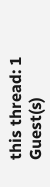this thread: 1 Guest(s)